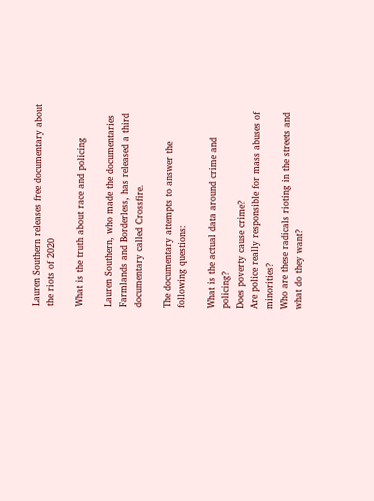Lauren Southern releases free documentary about the riots of 2020

What is the truth about race and policing

Lauren Southern, who made the documentaries Farmlands and Borderless, has released a third documentary called Crossfire.

The documentary attempts to answer the following questions:

What is the actual data around crime and policing?
Does poverty cause crime?
Are police really responsible for mass abuses of minorities?
Who are these radicals rioting in the streets and what do they want?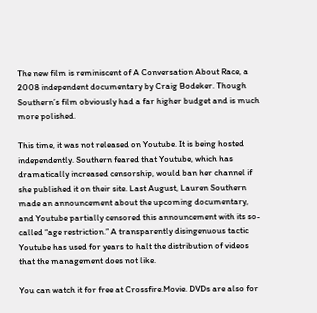The new film is reminiscent of A Conversation About Race, a 2008 independent documentary by Craig Bodeker. Though Southern’s film obviously had a far higher budget and is much more polished.

This time, it was not released on Youtube. It is being hosted independently. Southern feared that Youtube, which has dramatically increased censorship, would ban her channel if she published it on their site. Last August, Lauren Southern made an announcement about the upcoming documentary, and Youtube partially censored this announcement with its so-called “age restriction.” A transparently disingenuous tactic Youtube has used for years to halt the distribution of videos that the management does not like.

You can watch it for free at Crossfire.Movie. DVDs are also for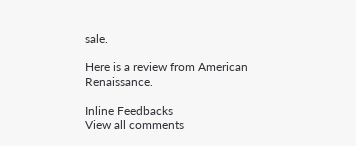sale.

Here is a review from American Renaissance.

Inline Feedbacks
View all comments